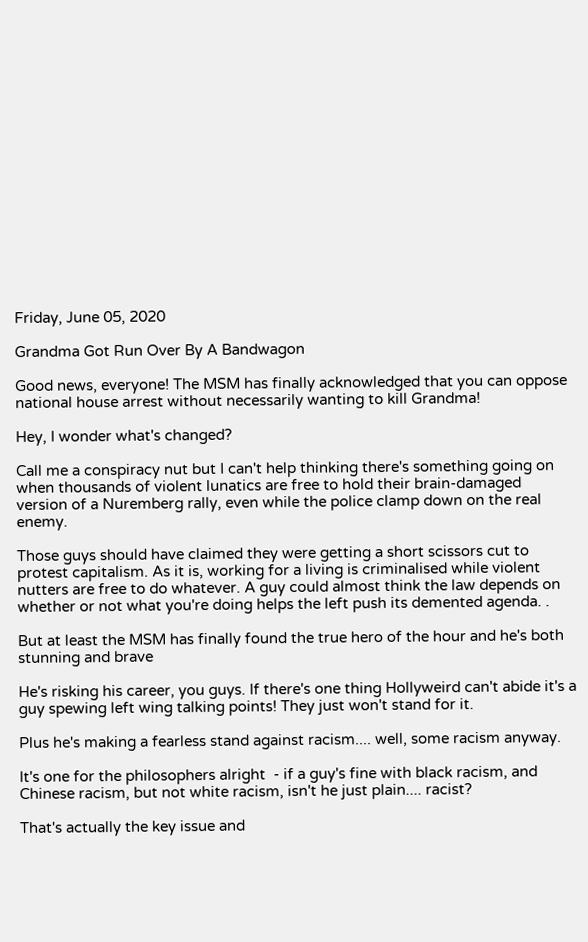Friday, June 05, 2020

Grandma Got Run Over By A Bandwagon

Good news, everyone! The MSM has finally acknowledged that you can oppose national house arrest without necessarily wanting to kill Grandma!

Hey, I wonder what's changed?

Call me a conspiracy nut but I can't help thinking there's something going on when thousands of violent lunatics are free to hold their brain-damaged version of a Nuremberg rally, even while the police clamp down on the real enemy.

Those guys should have claimed they were getting a short scissors cut to protest capitalism. As it is, working for a living is criminalised while violent nutters are free to do whatever. A guy could almost think the law depends on whether or not what you're doing helps the left push its demented agenda. .

But at least the MSM has finally found the true hero of the hour and he's both stunning and brave

He's risking his career, you guys. If there's one thing Hollyweird can't abide it's a guy spewing left wing talking points! They just won't stand for it.

Plus he's making a fearless stand against racism.... well, some racism anyway.

It's one for the philosophers alright  - if a guy's fine with black racism, and Chinese racism, but not white racism, isn't he just plain.... racist?

That's actually the key issue and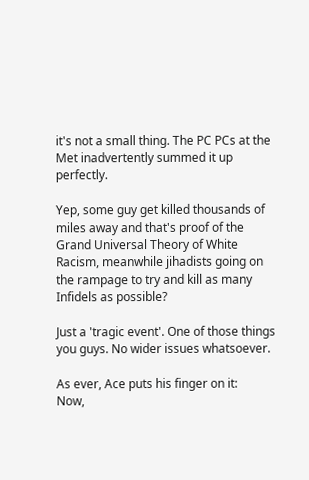it's not a small thing. The PC PCs at the Met inadvertently summed it up perfectly.

Yep, some guy get killed thousands of miles away and that's proof of the Grand Universal Theory of White Racism, meanwhile jihadists going on the rampage to try and kill as many Infidels as possible?

Just a 'tragic event'. One of those things you guys. No wider issues whatsoever.

As ever, Ace puts his finger on it:
Now,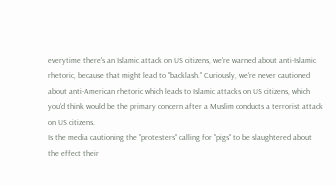everytime there's an Islamic attack on US citizens, we're warned about anti-Islamic rhetoric, because that might lead to "backlash." Curiously, we're never cautioned about anti-American rhetoric which leads to Islamic attacks on US citizens, which you'd think would be the primary concern after a Muslim conducts a terrorist attack on US citizens.
Is the media cautioning the "protesters" calling for "pigs" to be slaughtered about the effect their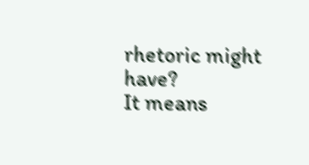rhetoric might have?
It means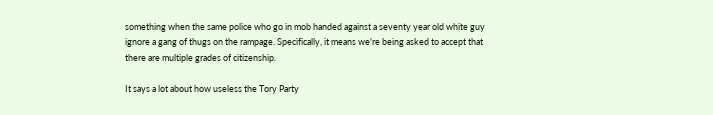something when the same police who go in mob handed against a seventy year old white guy ignore a gang of thugs on the rampage. Specifically, it means we're being asked to accept that there are multiple grades of citizenship.

It says a lot about how useless the Tory Party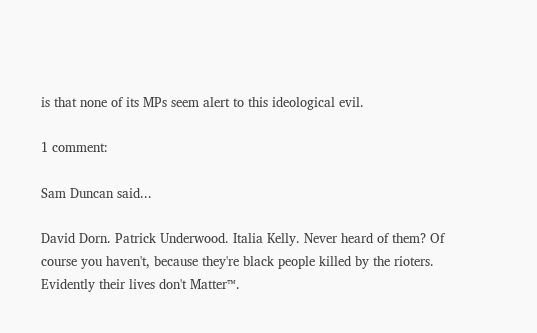is that none of its MPs seem alert to this ideological evil.

1 comment:

Sam Duncan said...

David Dorn. Patrick Underwood. Italia Kelly. Never heard of them? Of course you haven't, because they're black people killed by the rioters. Evidently their lives don't Matter™.